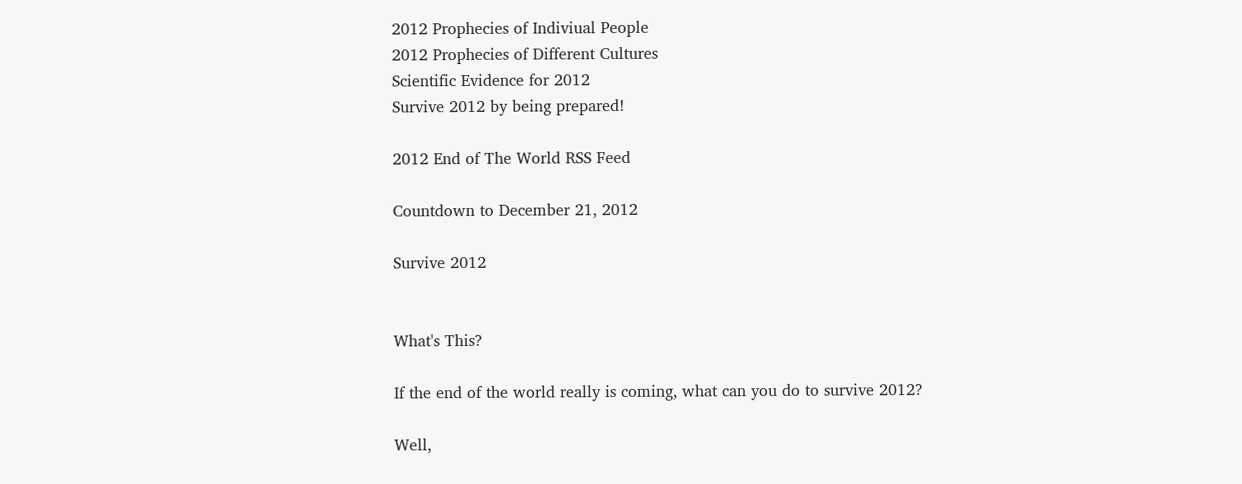2012 Prophecies of Indiviual People
2012 Prophecies of Different Cultures
Scientific Evidence for 2012
Survive 2012 by being prepared!

2012 End of The World RSS Feed

Countdown to December 21, 2012

Survive 2012


What's This?

If the end of the world really is coming, what can you do to survive 2012?

Well,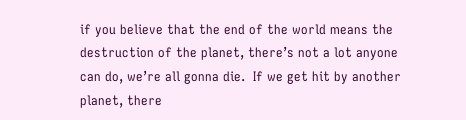if you believe that the end of the world means the destruction of the planet, there’s not a lot anyone can do, we’re all gonna die.  If we get hit by another planet, there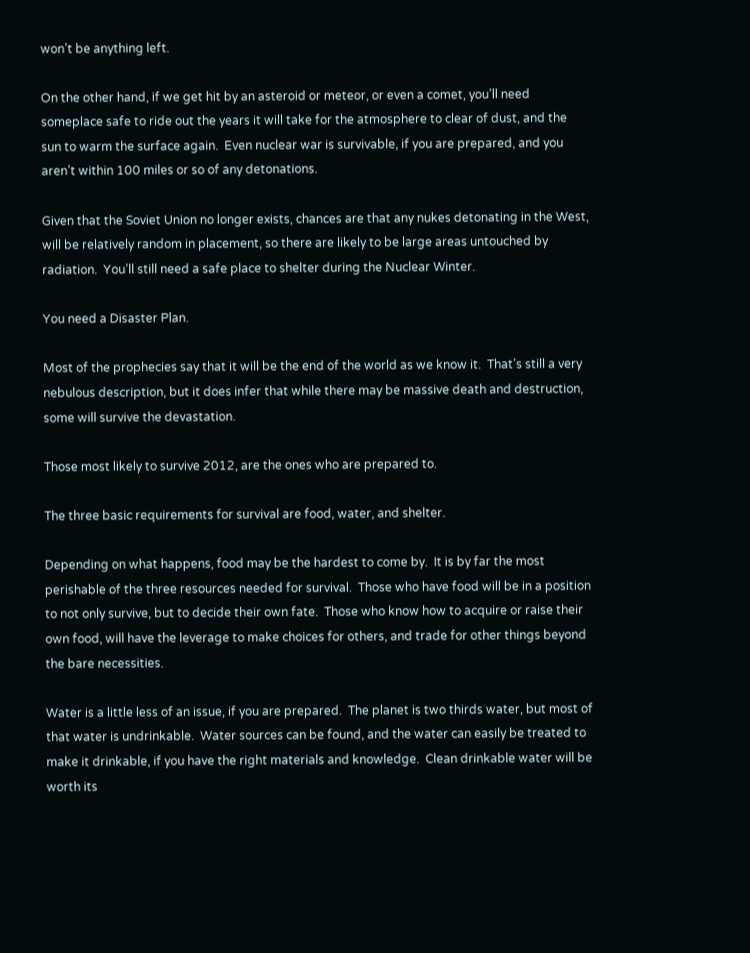won’t be anything left.

On the other hand, if we get hit by an asteroid or meteor, or even a comet, you’ll need someplace safe to ride out the years it will take for the atmosphere to clear of dust, and the sun to warm the surface again.  Even nuclear war is survivable, if you are prepared, and you aren’t within 100 miles or so of any detonations.

Given that the Soviet Union no longer exists, chances are that any nukes detonating in the West, will be relatively random in placement, so there are likely to be large areas untouched by radiation.  You’ll still need a safe place to shelter during the Nuclear Winter.

You need a Disaster Plan.

Most of the prophecies say that it will be the end of the world as we know it.  That’s still a very nebulous description, but it does infer that while there may be massive death and destruction, some will survive the devastation.

Those most likely to survive 2012, are the ones who are prepared to.

The three basic requirements for survival are food, water, and shelter.

Depending on what happens, food may be the hardest to come by.  It is by far the most perishable of the three resources needed for survival.  Those who have food will be in a position to not only survive, but to decide their own fate.  Those who know how to acquire or raise their own food, will have the leverage to make choices for others, and trade for other things beyond the bare necessities.

Water is a little less of an issue, if you are prepared.  The planet is two thirds water, but most of that water is undrinkable.  Water sources can be found, and the water can easily be treated to make it drinkable, if you have the right materials and knowledge.  Clean drinkable water will be worth its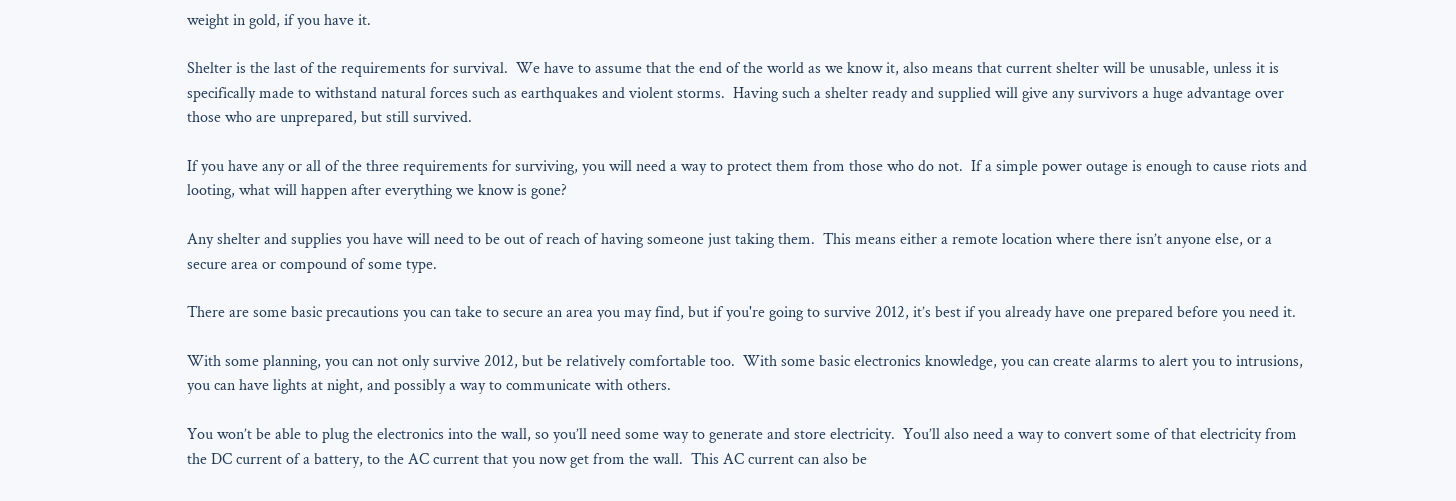weight in gold, if you have it.

Shelter is the last of the requirements for survival.  We have to assume that the end of the world as we know it, also means that current shelter will be unusable, unless it is specifically made to withstand natural forces such as earthquakes and violent storms.  Having such a shelter ready and supplied will give any survivors a huge advantage over those who are unprepared, but still survived.

If you have any or all of the three requirements for surviving, you will need a way to protect them from those who do not.  If a simple power outage is enough to cause riots and looting, what will happen after everything we know is gone?

Any shelter and supplies you have will need to be out of reach of having someone just taking them.  This means either a remote location where there isn’t anyone else, or a secure area or compound of some type.

There are some basic precautions you can take to secure an area you may find, but if you're going to survive 2012, it’s best if you already have one prepared before you need it.

With some planning, you can not only survive 2012, but be relatively comfortable too.  With some basic electronics knowledge, you can create alarms to alert you to intrusions, you can have lights at night, and possibly a way to communicate with others.

You won’t be able to plug the electronics into the wall, so you’ll need some way to generate and store electricity.  You’ll also need a way to convert some of that electricity from the DC current of a battery, to the AC current that you now get from the wall.  This AC current can also be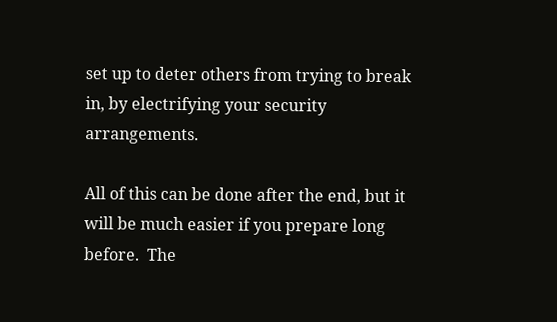set up to deter others from trying to break in, by electrifying your security arrangements.

All of this can be done after the end, but it will be much easier if you prepare long before.  The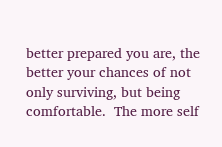better prepared you are, the better your chances of not only surviving, but being comfortable.  The more self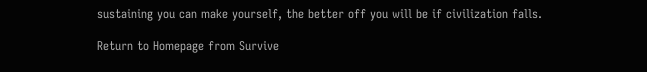sustaining you can make yourself, the better off you will be if civilization falls.

Return to Homepage from Survive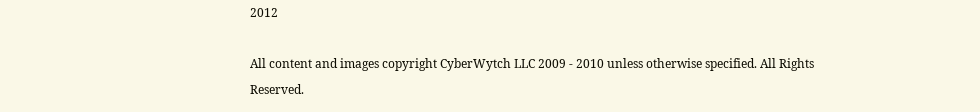2012

All content and images copyright CyberWytch LLC 2009 - 2010 unless otherwise specified. All Rights Reserved.